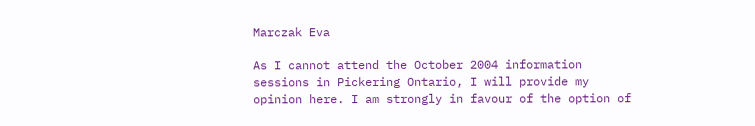Marczak Eva

As I cannot attend the October 2004 information sessions in Pickering Ontario, I will provide my opinion here. I am strongly in favour of the option of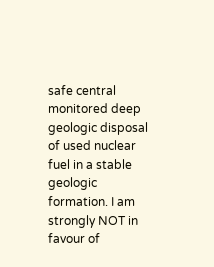safe central monitored deep geologic disposal of used nuclear fuel in a stable geologic formation. I am strongly NOT in favour of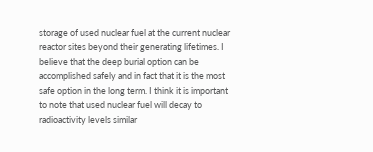storage of used nuclear fuel at the current nuclear reactor sites beyond their generating lifetimes. I believe that the deep burial option can be accomplished safely and in fact that it is the most safe option in the long term. I think it is important to note that used nuclear fuel will decay to radioactivity levels similar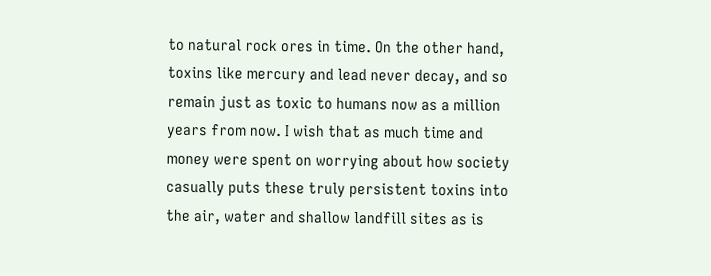to natural rock ores in time. On the other hand, toxins like mercury and lead never decay, and so remain just as toxic to humans now as a million years from now. I wish that as much time and money were spent on worrying about how society casually puts these truly persistent toxins into the air, water and shallow landfill sites as is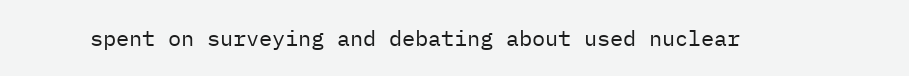spent on surveying and debating about used nuclear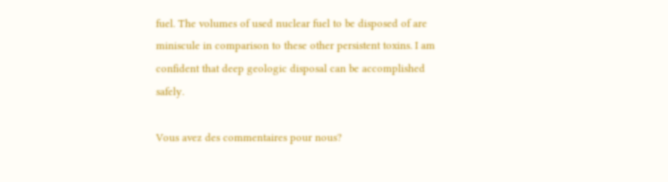fuel. The volumes of used nuclear fuel to be disposed of are miniscule in comparison to these other persistent toxins. I am confident that deep geologic disposal can be accomplished safely.

Vous avez des commentaires pour nous?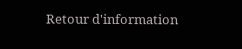Retour d'information